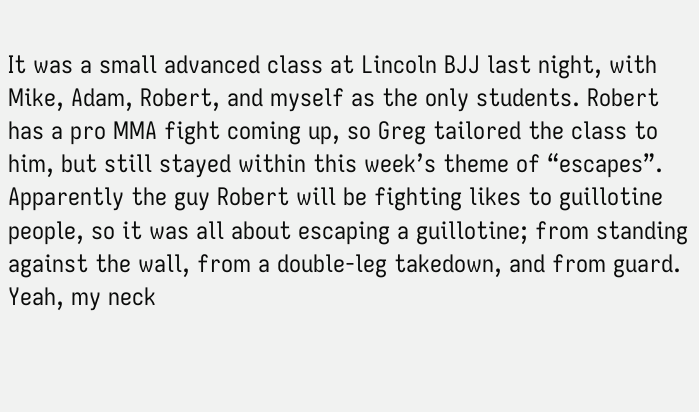It was a small advanced class at Lincoln BJJ last night, with Mike, Adam, Robert, and myself as the only students. Robert has a pro MMA fight coming up, so Greg tailored the class to him, but still stayed within this week’s theme of “escapes”. Apparently the guy Robert will be fighting likes to guillotine people, so it was all about escaping a guillotine; from standing against the wall, from a double-leg takedown, and from guard. Yeah, my neck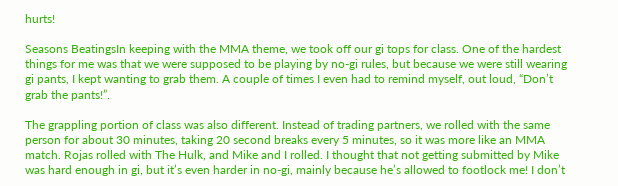hurts!

Seasons BeatingsIn keeping with the MMA theme, we took off our gi tops for class. One of the hardest things for me was that we were supposed to be playing by no-gi rules, but because we were still wearing gi pants, I kept wanting to grab them. A couple of times I even had to remind myself, out loud, “Don’t grab the pants!”.

The grappling portion of class was also different. Instead of trading partners, we rolled with the same person for about 30 minutes, taking 20 second breaks every 5 minutes, so it was more like an MMA match. Rojas rolled with The Hulk, and Mike and I rolled. I thought that not getting submitted by Mike was hard enough in gi, but it’s even harder in no-gi, mainly because he’s allowed to footlock me! I don’t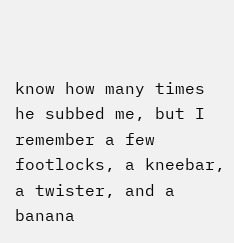know how many times he subbed me, but I remember a few footlocks, a kneebar, a twister, and a banana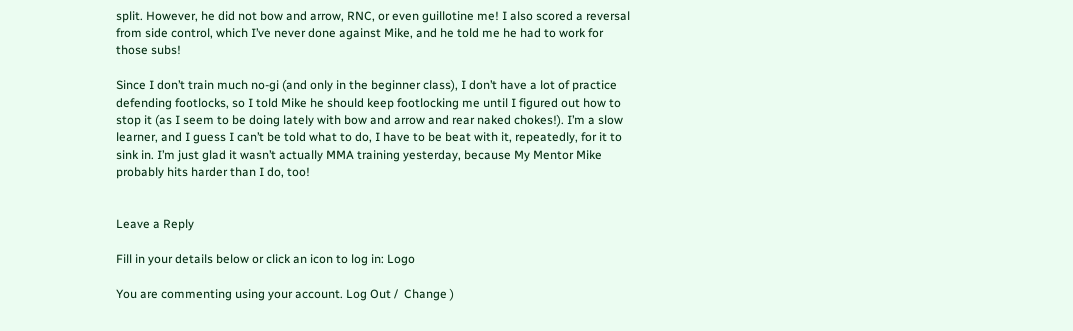split. However, he did not bow and arrow, RNC, or even guillotine me! I also scored a reversal from side control, which I’ve never done against Mike, and he told me he had to work for those subs!

Since I don’t train much no-gi (and only in the beginner class), I don’t have a lot of practice defending footlocks, so I told Mike he should keep footlocking me until I figured out how to stop it (as I seem to be doing lately with bow and arrow and rear naked chokes!). I’m a slow learner, and I guess I can’t be told what to do, I have to be beat with it, repeatedly, for it to sink in. I’m just glad it wasn’t actually MMA training yesterday, because My Mentor Mike probably hits harder than I do, too!


Leave a Reply

Fill in your details below or click an icon to log in: Logo

You are commenting using your account. Log Out /  Change )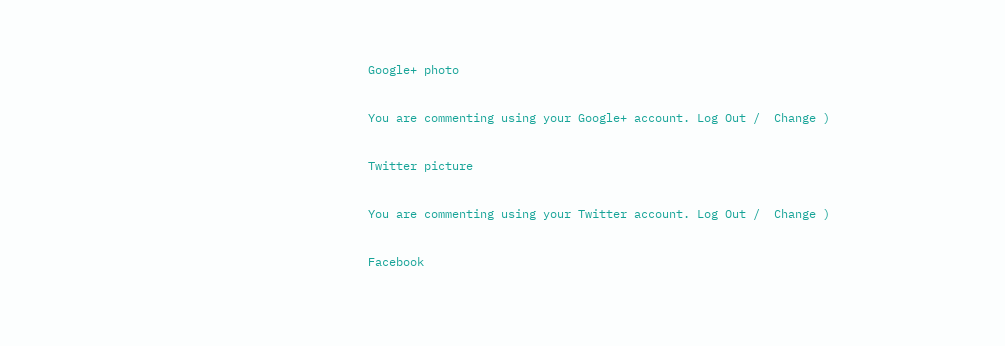Google+ photo

You are commenting using your Google+ account. Log Out /  Change )

Twitter picture

You are commenting using your Twitter account. Log Out /  Change )

Facebook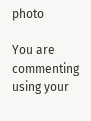photo

You are commenting using your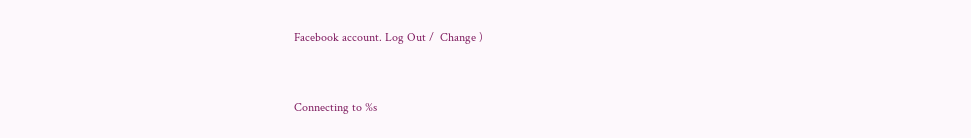Facebook account. Log Out /  Change )


Connecting to %s